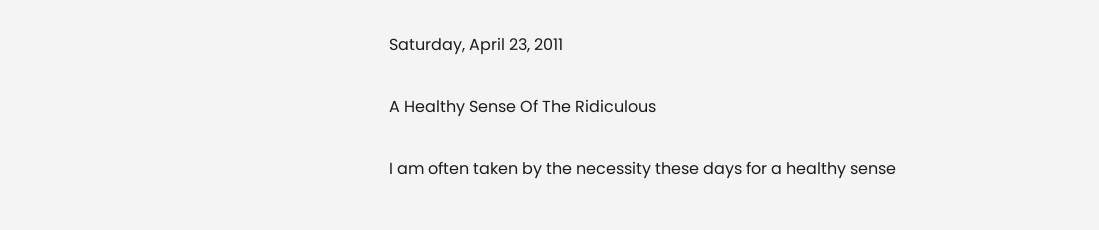Saturday, April 23, 2011

A Healthy Sense Of The Ridiculous

I am often taken by the necessity these days for a healthy sense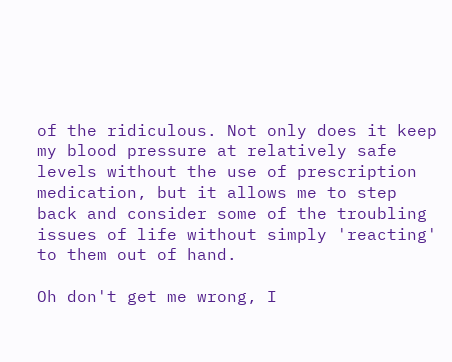of the ridiculous. Not only does it keep my blood pressure at relatively safe levels without the use of prescription medication, but it allows me to step back and consider some of the troubling issues of life without simply 'reacting' to them out of hand.

Oh don't get me wrong, I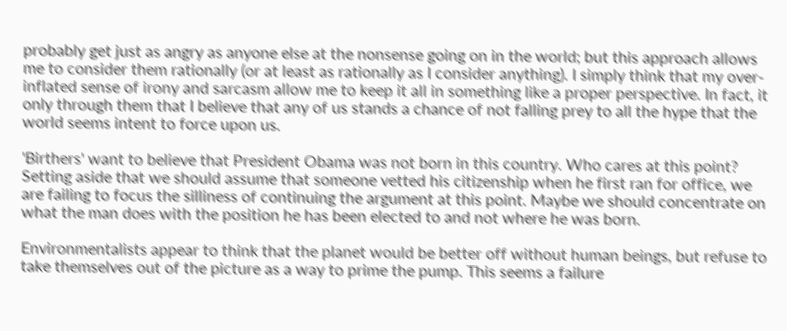probably get just as angry as anyone else at the nonsense going on in the world; but this approach allows me to consider them rationally (or at least as rationally as I consider anything). I simply think that my over-inflated sense of irony and sarcasm allow me to keep it all in something like a proper perspective. In fact, it only through them that I believe that any of us stands a chance of not falling prey to all the hype that the world seems intent to force upon us.

'Birthers' want to believe that President Obama was not born in this country. Who cares at this point? Setting aside that we should assume that someone vetted his citizenship when he first ran for office, we are failing to focus the silliness of continuing the argument at this point. Maybe we should concentrate on what the man does with the position he has been elected to and not where he was born.

Environmentalists appear to think that the planet would be better off without human beings, but refuse to take themselves out of the picture as a way to prime the pump. This seems a failure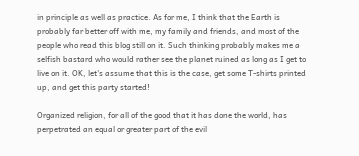in principle as well as practice. As for me, I think that the Earth is probably far better off with me, my family and friends, and most of the people who read this blog still on it. Such thinking probably makes me a selfish bastard who would rather see the planet ruined as long as I get to live on it. OK, let's assume that this is the case, get some T-shirts printed up, and get this party started!

Organized religion, for all of the good that it has done the world, has perpetrated an equal or greater part of the evil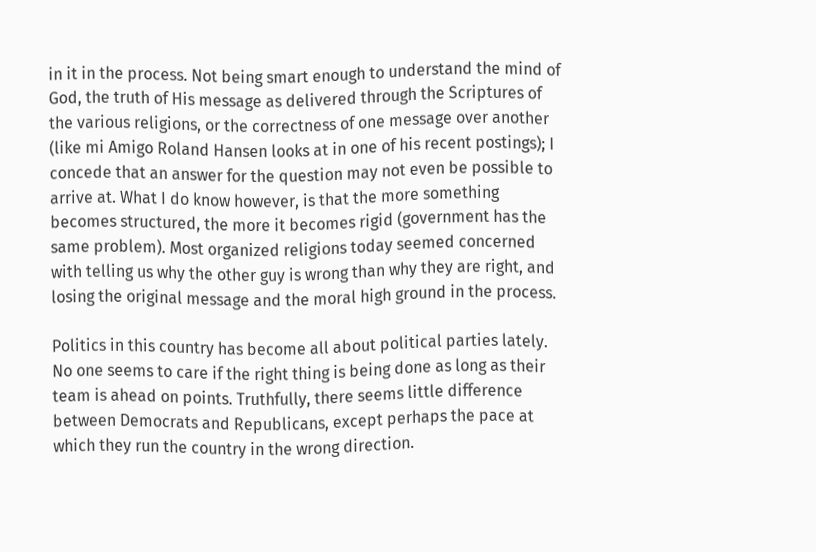in it in the process. Not being smart enough to understand the mind of God, the truth of His message as delivered through the Scriptures of the various religions, or the correctness of one message over another (like mi Amigo Roland Hansen looks at in one of his recent postings); I concede that an answer for the question may not even be possible to arrive at. What I do know however, is that the more something becomes structured, the more it becomes rigid (government has the same problem). Most organized religions today seemed concerned with telling us why the other guy is wrong than why they are right, and losing the original message and the moral high ground in the process.

Politics in this country has become all about political parties lately. No one seems to care if the right thing is being done as long as their team is ahead on points. Truthfully, there seems little difference between Democrats and Republicans, except perhaps the pace at which they run the country in the wrong direction.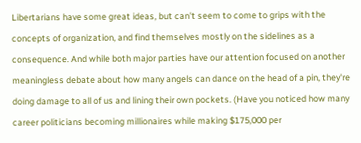Libertarians have some great ideas, but can't seem to come to grips with the concepts of organization, and find themselves mostly on the sidelines as a consequence. And while both major parties have our attention focused on another meaningless debate about how many angels can dance on the head of a pin, they're doing damage to all of us and lining their own pockets. (Have you noticed how many career politicians becoming millionaires while making $175,000 per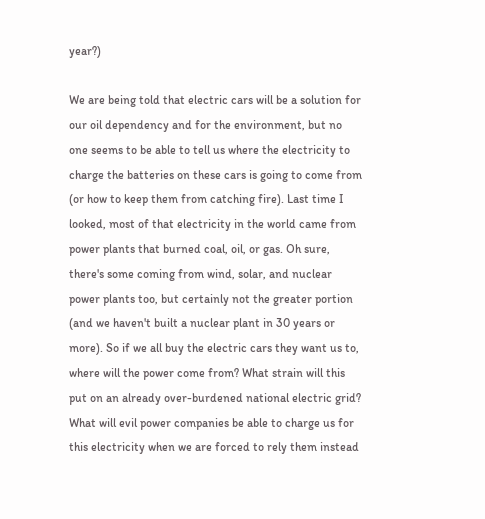year?)

We are being told that electric cars will be a solution for our oil dependency and for the environment, but no one seems to be able to tell us where the electricity to charge the batteries on these cars is going to come from (or how to keep them from catching fire). Last time I looked, most of that electricity in the world came from power plants that burned coal, oil, or gas. Oh sure, there's some coming from wind, solar, and nuclear power plants too, but certainly not the greater portion (and we haven't built a nuclear plant in 30 years or more). So if we all buy the electric cars they want us to, where will the power come from? What strain will this put on an already over-burdened national electric grid? What will evil power companies be able to charge us for this electricity when we are forced to rely them instead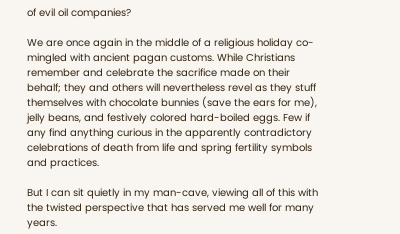of evil oil companies?

We are once again in the middle of a religious holiday co-mingled with ancient pagan customs. While Christians remember and celebrate the sacrifice made on their behalf; they and others will nevertheless revel as they stuff themselves with chocolate bunnies (save the ears for me), jelly beans, and festively colored hard-boiled eggs. Few if any find anything curious in the apparently contradictory celebrations of death from life and spring fertility symbols and practices.

But I can sit quietly in my man-cave, viewing all of this with the twisted perspective that has served me well for many years.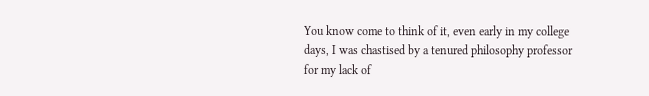You know come to think of it, even early in my college days, I was chastised by a tenured philosophy professor for my lack of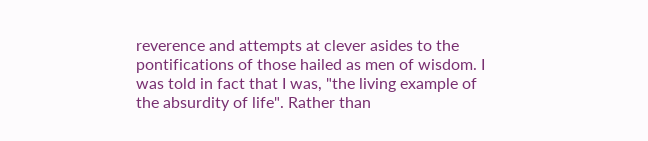reverence and attempts at clever asides to the pontifications of those hailed as men of wisdom. I was told in fact that I was, "the living example of the absurdity of life". Rather than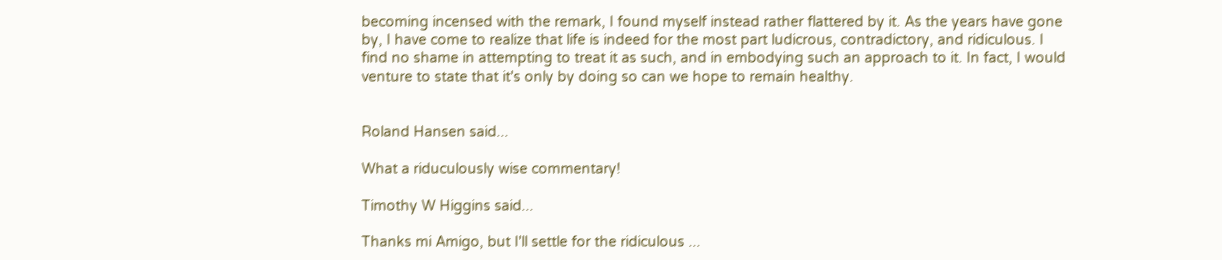becoming incensed with the remark, I found myself instead rather flattered by it. As the years have gone by, I have come to realize that life is indeed for the most part ludicrous, contradictory, and ridiculous. I find no shame in attempting to treat it as such, and in embodying such an approach to it. In fact, I would venture to state that it's only by doing so can we hope to remain healthy.


Roland Hansen said...

What a riduculously wise commentary!

Timothy W Higgins said...

Thanks mi Amigo, but I'll settle for the ridiculous ...